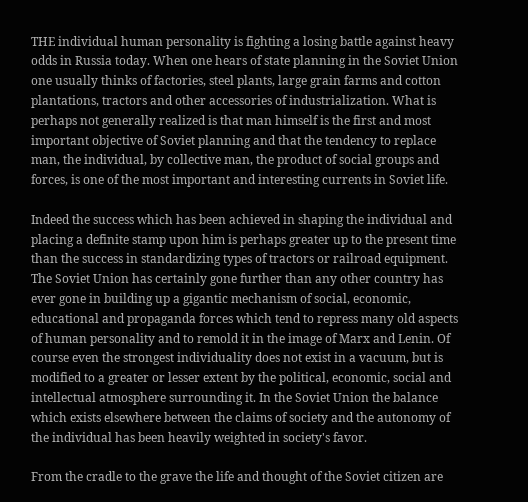THE individual human personality is fighting a losing battle against heavy odds in Russia today. When one hears of state planning in the Soviet Union one usually thinks of factories, steel plants, large grain farms and cotton plantations, tractors and other accessories of industrialization. What is perhaps not generally realized is that man himself is the first and most important objective of Soviet planning and that the tendency to replace man, the individual, by collective man, the product of social groups and forces, is one of the most important and interesting currents in Soviet life.

Indeed the success which has been achieved in shaping the individual and placing a definite stamp upon him is perhaps greater up to the present time than the success in standardizing types of tractors or railroad equipment. The Soviet Union has certainly gone further than any other country has ever gone in building up a gigantic mechanism of social, economic, educational and propaganda forces which tend to repress many old aspects of human personality and to remold it in the image of Marx and Lenin. Of course even the strongest individuality does not exist in a vacuum, but is modified to a greater or lesser extent by the political, economic, social and intellectual atmosphere surrounding it. In the Soviet Union the balance which exists elsewhere between the claims of society and the autonomy of the individual has been heavily weighted in society's favor.

From the cradle to the grave the life and thought of the Soviet citizen are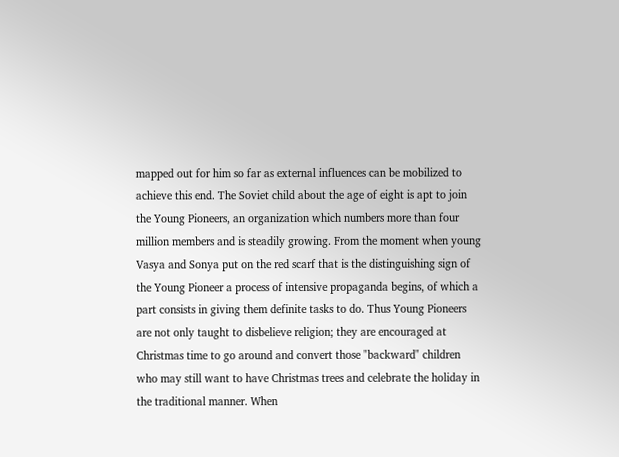mapped out for him so far as external influences can be mobilized to achieve this end. The Soviet child about the age of eight is apt to join the Young Pioneers, an organization which numbers more than four million members and is steadily growing. From the moment when young Vasya and Sonya put on the red scarf that is the distinguishing sign of the Young Pioneer a process of intensive propaganda begins, of which a part consists in giving them definite tasks to do. Thus Young Pioneers are not only taught to disbelieve religion; they are encouraged at Christmas time to go around and convert those "backward" children who may still want to have Christmas trees and celebrate the holiday in the traditional manner. When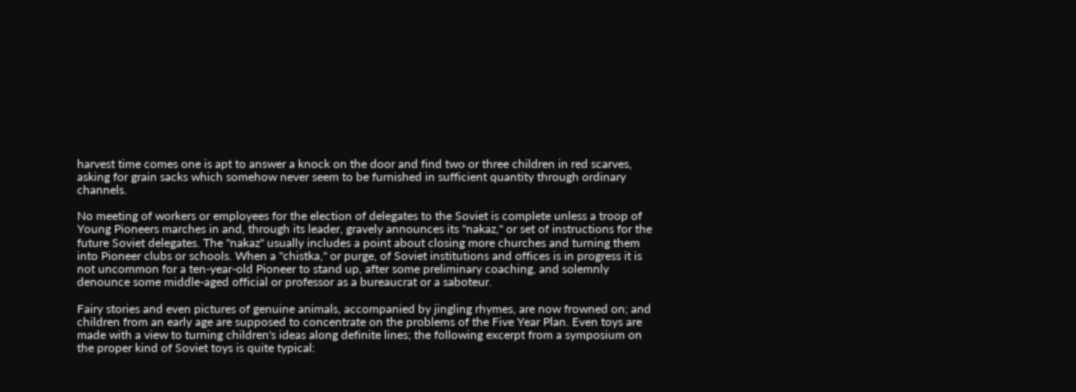harvest time comes one is apt to answer a knock on the door and find two or three children in red scarves, asking for grain sacks which somehow never seem to be furnished in sufficient quantity through ordinary channels.

No meeting of workers or employees for the election of delegates to the Soviet is complete unless a troop of Young Pioneers marches in and, through its leader, gravely announces its "nakaz," or set of instructions for the future Soviet delegates. The "nakaz" usually includes a point about closing more churches and turning them into Pioneer clubs or schools. When a "chistka," or purge, of Soviet institutions and offices is in progress it is not uncommon for a ten-year-old Pioneer to stand up, after some preliminary coaching, and solemnly denounce some middle-aged official or professor as a bureaucrat or a saboteur.

Fairy stories and even pictures of genuine animals, accompanied by jingling rhymes, are now frowned on; and children from an early age are supposed to concentrate on the problems of the Five Year Plan. Even toys are made with a view to turning children's ideas along definite lines; the following excerpt from a symposium on the proper kind of Soviet toys is quite typical: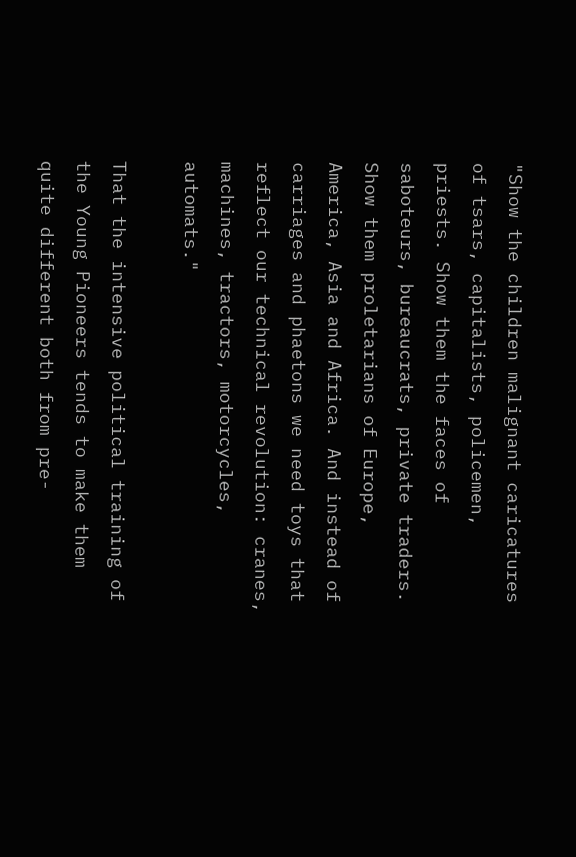"Show the children malignant caricatures of tsars, capitalists, policemen, priests. Show them the faces of saboteurs, bureaucrats, private traders. Show them proletarians of Europe, America, Asia and Africa. And instead of carriages and phaetons we need toys that reflect our technical revolution: cranes, machines, tractors, motorcycles, automats."

That the intensive political training of the Young Pioneers tends to make them quite different both from pre-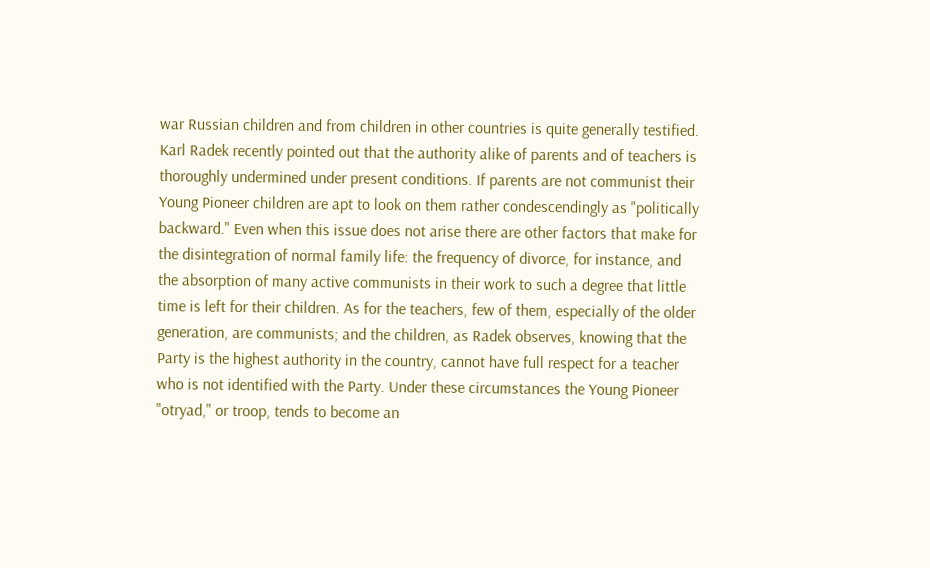war Russian children and from children in other countries is quite generally testified. Karl Radek recently pointed out that the authority alike of parents and of teachers is thoroughly undermined under present conditions. If parents are not communist their Young Pioneer children are apt to look on them rather condescendingly as "politically backward." Even when this issue does not arise there are other factors that make for the disintegration of normal family life: the frequency of divorce, for instance, and the absorption of many active communists in their work to such a degree that little time is left for their children. As for the teachers, few of them, especially of the older generation, are communists; and the children, as Radek observes, knowing that the Party is the highest authority in the country, cannot have full respect for a teacher who is not identified with the Party. Under these circumstances the Young Pioneer "otryad," or troop, tends to become an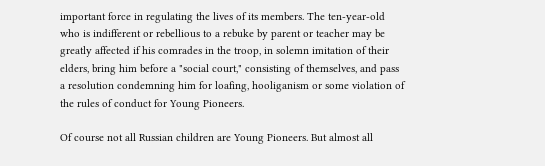important force in regulating the lives of its members. The ten-year-old who is indifferent or rebellious to a rebuke by parent or teacher may be greatly affected if his comrades in the troop, in solemn imitation of their elders, bring him before a "social court," consisting of themselves, and pass a resolution condemning him for loafing, hooliganism or some violation of the rules of conduct for Young Pioneers.

Of course not all Russian children are Young Pioneers. But almost all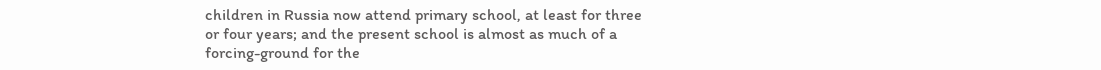children in Russia now attend primary school, at least for three or four years; and the present school is almost as much of a forcing-ground for the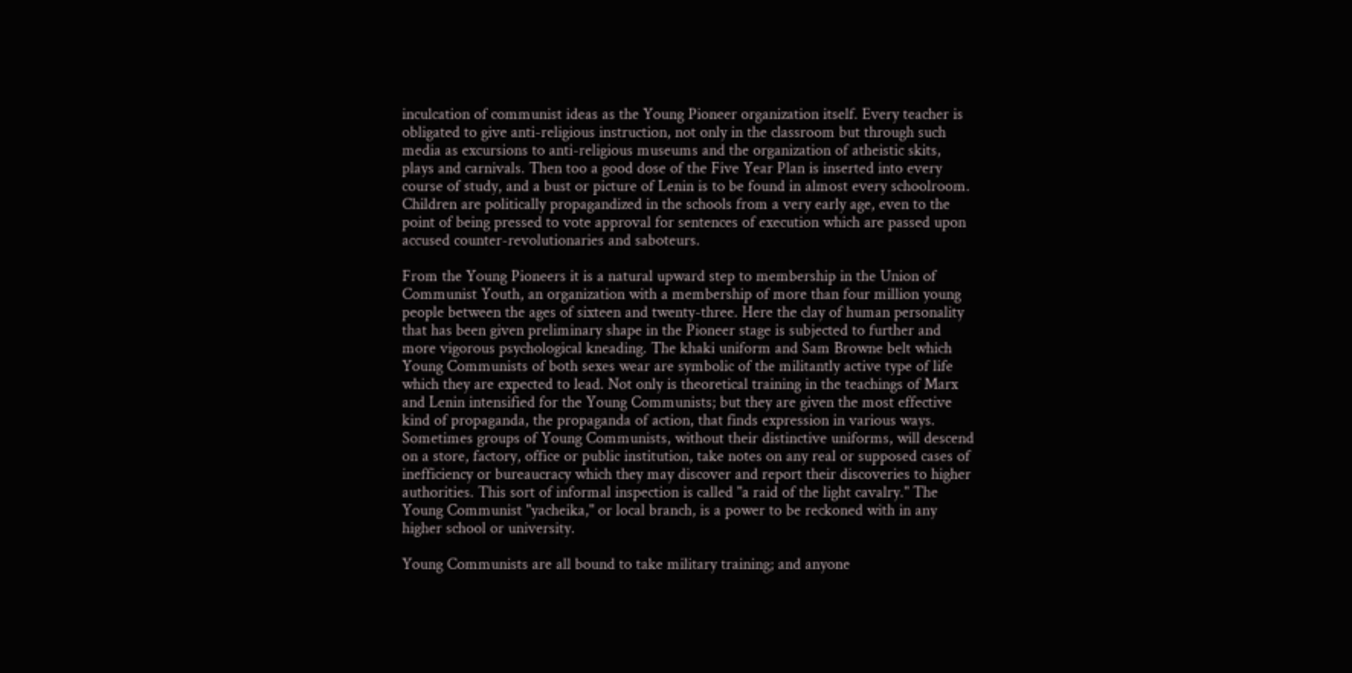inculcation of communist ideas as the Young Pioneer organization itself. Every teacher is obligated to give anti-religious instruction, not only in the classroom but through such media as excursions to anti-religious museums and the organization of atheistic skits, plays and carnivals. Then too a good dose of the Five Year Plan is inserted into every course of study, and a bust or picture of Lenin is to be found in almost every schoolroom. Children are politically propagandized in the schools from a very early age, even to the point of being pressed to vote approval for sentences of execution which are passed upon accused counter-revolutionaries and saboteurs.

From the Young Pioneers it is a natural upward step to membership in the Union of Communist Youth, an organization with a membership of more than four million young people between the ages of sixteen and twenty-three. Here the clay of human personality that has been given preliminary shape in the Pioneer stage is subjected to further and more vigorous psychological kneading. The khaki uniform and Sam Browne belt which Young Communists of both sexes wear are symbolic of the militantly active type of life which they are expected to lead. Not only is theoretical training in the teachings of Marx and Lenin intensified for the Young Communists; but they are given the most effective kind of propaganda, the propaganda of action, that finds expression in various ways. Sometimes groups of Young Communists, without their distinctive uniforms, will descend on a store, factory, office or public institution, take notes on any real or supposed cases of inefficiency or bureaucracy which they may discover and report their discoveries to higher authorities. This sort of informal inspection is called "a raid of the light cavalry." The Young Communist "yacheika," or local branch, is a power to be reckoned with in any higher school or university.

Young Communists are all bound to take military training; and anyone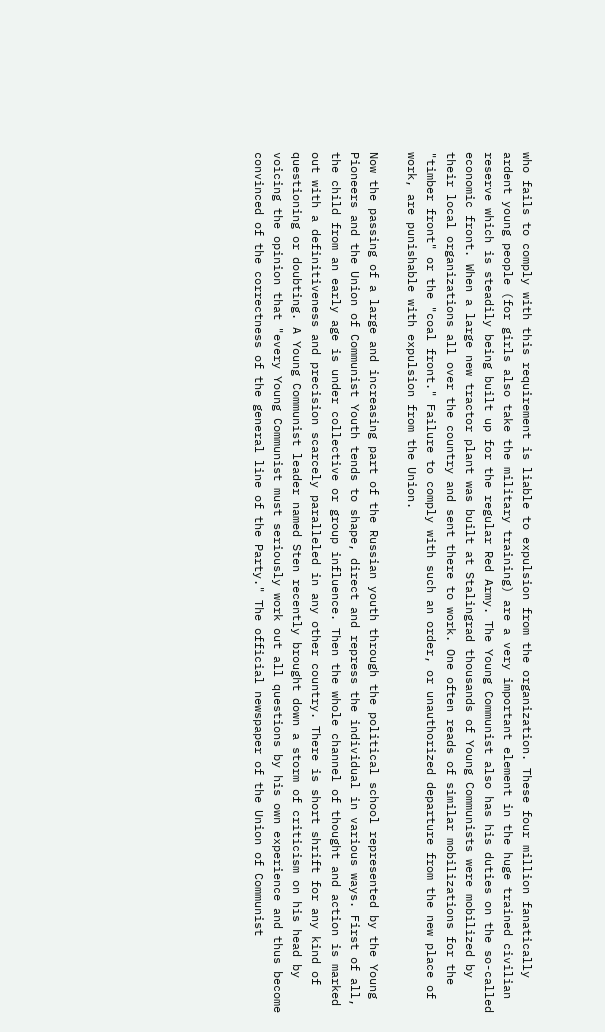who fails to comply with this requirement is liable to expulsion from the organization. These four million fanatically ardent young people (for girls also take the military training) are a very important element in the huge trained civilian reserve which is steadily being built up for the regular Red Army. The Young Communist also has his duties on the so-called economic front. When a large new tractor plant was built at Stalingrad thousands of Young Communists were mobilized by their local organizations all over the country and sent there to work. One often reads of similar mobilizations for the "timber front" or the "coal front." Failure to comply with such an order, or unauthorized departure from the new place of work, are punishable with expulsion from the Union.

Now the passing of a large and increasing part of the Russian youth through the political school represented by the Young Pioneers and the Union of Communist Youth tends to shape, direct and repress the individual in various ways. First of all, the child from an early age is under collective or group influence. Then the whole channel of thought and action is marked out with a definitiveness and precision scarcely paralleled in any other country. There is short shrift for any kind of questioning or doubting. A Young Communist leader named Sten recently brought down a storm of criticism on his head by voicing the opinion that "every Young Communist must seriously work out all questions by his own experience and thus become convinced of the correctness of the general line of the Party." The official newspaper of the Union of Communist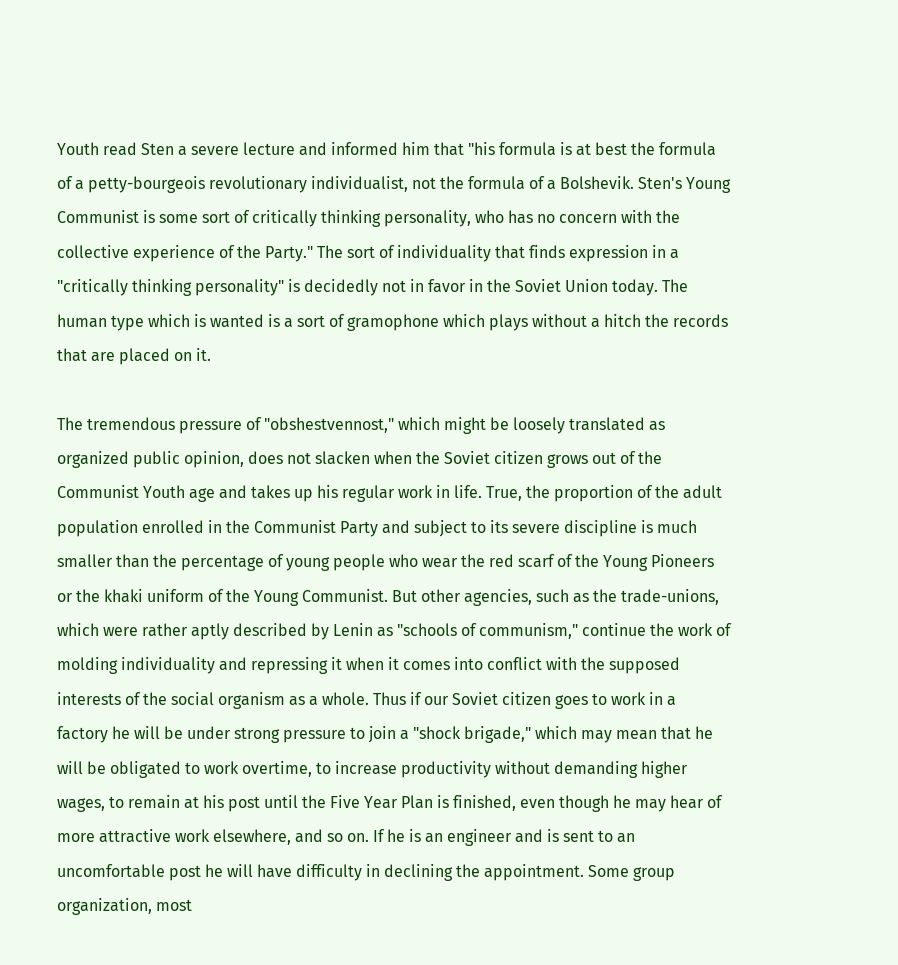Youth read Sten a severe lecture and informed him that "his formula is at best the formula of a petty-bourgeois revolutionary individualist, not the formula of a Bolshevik. Sten's Young Communist is some sort of critically thinking personality, who has no concern with the collective experience of the Party." The sort of individuality that finds expression in a "critically thinking personality" is decidedly not in favor in the Soviet Union today. The human type which is wanted is a sort of gramophone which plays without a hitch the records that are placed on it.

The tremendous pressure of "obshestvennost," which might be loosely translated as organized public opinion, does not slacken when the Soviet citizen grows out of the Communist Youth age and takes up his regular work in life. True, the proportion of the adult population enrolled in the Communist Party and subject to its severe discipline is much smaller than the percentage of young people who wear the red scarf of the Young Pioneers or the khaki uniform of the Young Communist. But other agencies, such as the trade-unions, which were rather aptly described by Lenin as "schools of communism," continue the work of molding individuality and repressing it when it comes into conflict with the supposed interests of the social organism as a whole. Thus if our Soviet citizen goes to work in a factory he will be under strong pressure to join a "shock brigade," which may mean that he will be obligated to work overtime, to increase productivity without demanding higher wages, to remain at his post until the Five Year Plan is finished, even though he may hear of more attractive work elsewhere, and so on. If he is an engineer and is sent to an uncomfortable post he will have difficulty in declining the appointment. Some group organization, most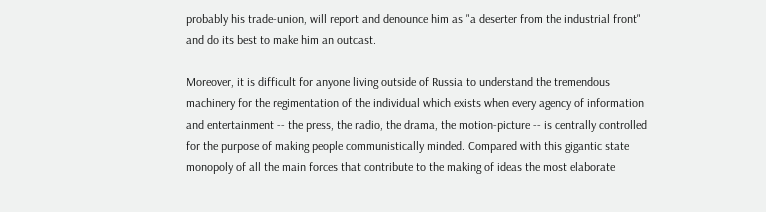probably his trade-union, will report and denounce him as "a deserter from the industrial front" and do its best to make him an outcast.

Moreover, it is difficult for anyone living outside of Russia to understand the tremendous machinery for the regimentation of the individual which exists when every agency of information and entertainment -- the press, the radio, the drama, the motion-picture -- is centrally controlled for the purpose of making people communistically minded. Compared with this gigantic state monopoly of all the main forces that contribute to the making of ideas the most elaborate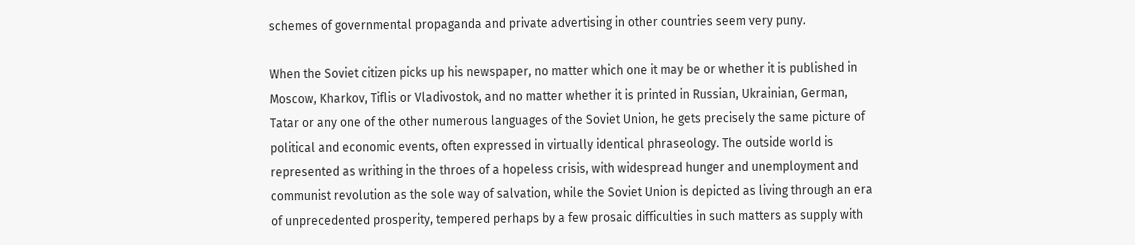schemes of governmental propaganda and private advertising in other countries seem very puny.

When the Soviet citizen picks up his newspaper, no matter which one it may be or whether it is published in Moscow, Kharkov, Tiflis or Vladivostok, and no matter whether it is printed in Russian, Ukrainian, German, Tatar or any one of the other numerous languages of the Soviet Union, he gets precisely the same picture of political and economic events, often expressed in virtually identical phraseology. The outside world is represented as writhing in the throes of a hopeless crisis, with widespread hunger and unemployment and communist revolution as the sole way of salvation, while the Soviet Union is depicted as living through an era of unprecedented prosperity, tempered perhaps by a few prosaic difficulties in such matters as supply with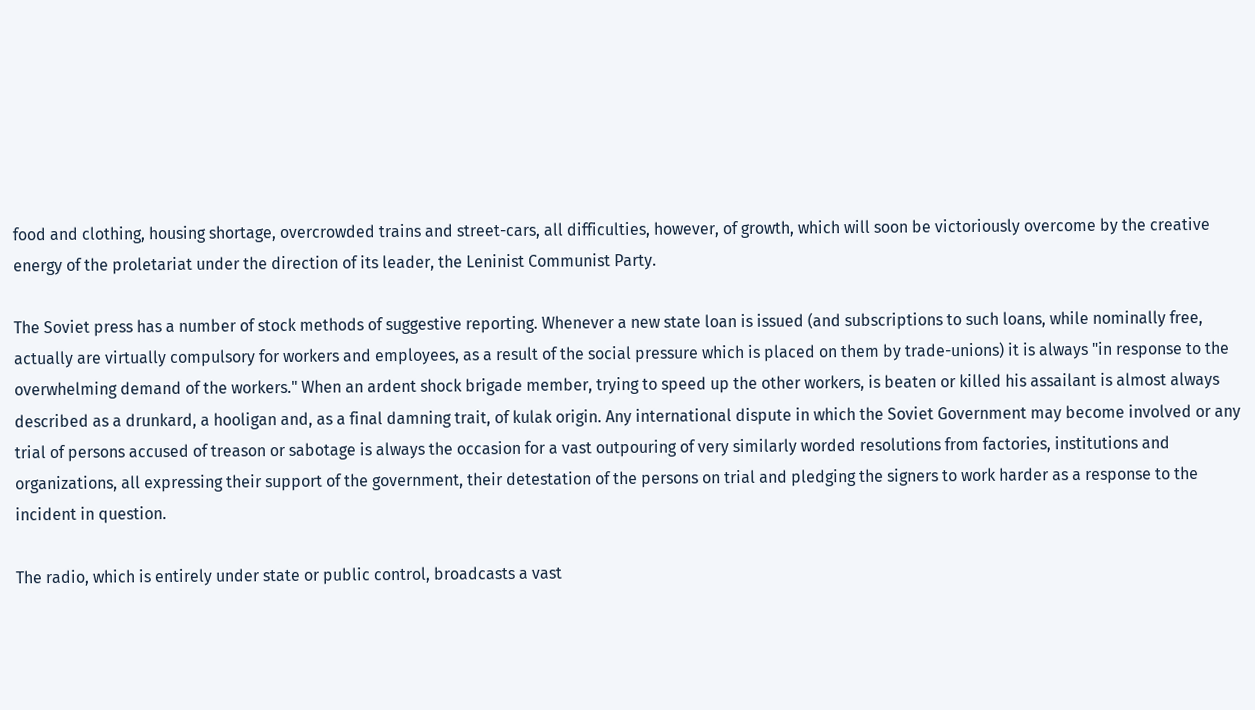food and clothing, housing shortage, overcrowded trains and street-cars, all difficulties, however, of growth, which will soon be victoriously overcome by the creative energy of the proletariat under the direction of its leader, the Leninist Communist Party.

The Soviet press has a number of stock methods of suggestive reporting. Whenever a new state loan is issued (and subscriptions to such loans, while nominally free, actually are virtually compulsory for workers and employees, as a result of the social pressure which is placed on them by trade-unions) it is always "in response to the overwhelming demand of the workers." When an ardent shock brigade member, trying to speed up the other workers, is beaten or killed his assailant is almost always described as a drunkard, a hooligan and, as a final damning trait, of kulak origin. Any international dispute in which the Soviet Government may become involved or any trial of persons accused of treason or sabotage is always the occasion for a vast outpouring of very similarly worded resolutions from factories, institutions and organizations, all expressing their support of the government, their detestation of the persons on trial and pledging the signers to work harder as a response to the incident in question.

The radio, which is entirely under state or public control, broadcasts a vast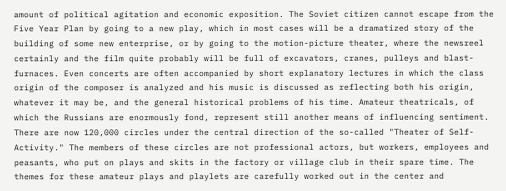amount of political agitation and economic exposition. The Soviet citizen cannot escape from the Five Year Plan by going to a new play, which in most cases will be a dramatized story of the building of some new enterprise, or by going to the motion-picture theater, where the newsreel certainly and the film quite probably will be full of excavators, cranes, pulleys and blast-furnaces. Even concerts are often accompanied by short explanatory lectures in which the class origin of the composer is analyzed and his music is discussed as reflecting both his origin, whatever it may be, and the general historical problems of his time. Amateur theatricals, of which the Russians are enormously fond, represent still another means of influencing sentiment. There are now 120,000 circles under the central direction of the so-called "Theater of Self-Activity." The members of these circles are not professional actors, but workers, employees and peasants, who put on plays and skits in the factory or village club in their spare time. The themes for these amateur plays and playlets are carefully worked out in the center and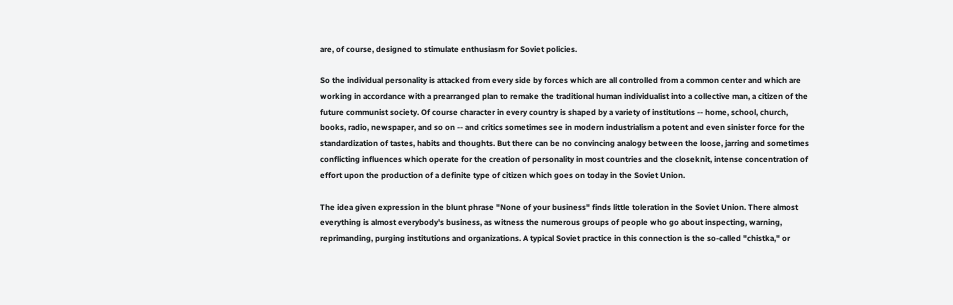are, of course, designed to stimulate enthusiasm for Soviet policies.

So the individual personality is attacked from every side by forces which are all controlled from a common center and which are working in accordance with a prearranged plan to remake the traditional human individualist into a collective man, a citizen of the future communist society. Of course character in every country is shaped by a variety of institutions -- home, school, church, books, radio, newspaper, and so on -- and critics sometimes see in modern industrialism a potent and even sinister force for the standardization of tastes, habits and thoughts. But there can be no convincing analogy between the loose, jarring and sometimes conflicting influences which operate for the creation of personality in most countries and the closeknit, intense concentration of effort upon the production of a definite type of citizen which goes on today in the Soviet Union.

The idea given expression in the blunt phrase "None of your business" finds little toleration in the Soviet Union. There almost everything is almost everybody's business, as witness the numerous groups of people who go about inspecting, warning, reprimanding, purging institutions and organizations. A typical Soviet practice in this connection is the so-called "chistka," or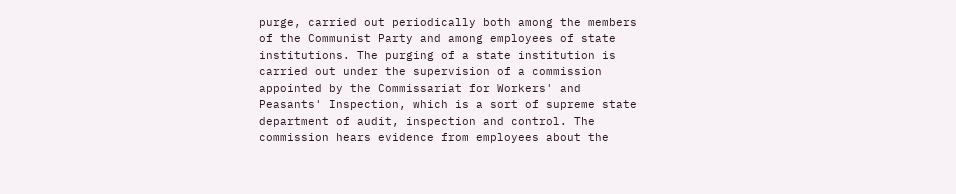purge, carried out periodically both among the members of the Communist Party and among employees of state institutions. The purging of a state institution is carried out under the supervision of a commission appointed by the Commissariat for Workers' and Peasants' Inspection, which is a sort of supreme state department of audit, inspection and control. The commission hears evidence from employees about the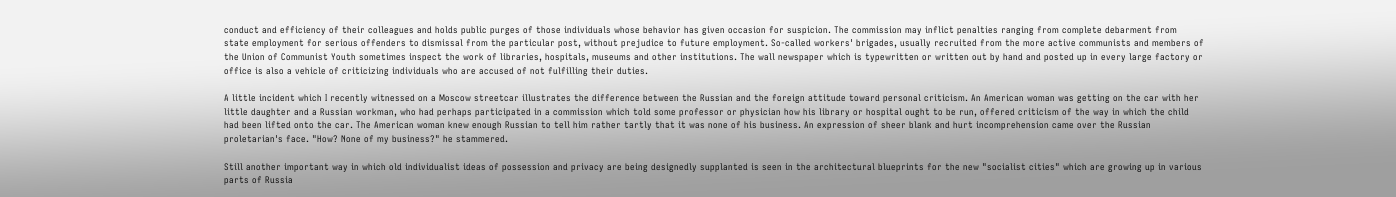conduct and efficiency of their colleagues and holds public purges of those individuals whose behavior has given occasion for suspicion. The commission may inflict penalties ranging from complete debarment from state employment for serious offenders to dismissal from the particular post, without prejudice to future employment. So-called workers' brigades, usually recruited from the more active communists and members of the Union of Communist Youth sometimes inspect the work of libraries, hospitals, museums and other institutions. The wall newspaper which is typewritten or written out by hand and posted up in every large factory or office is also a vehicle of criticizing individuals who are accused of not fulfilling their duties.

A little incident which I recently witnessed on a Moscow streetcar illustrates the difference between the Russian and the foreign attitude toward personal criticism. An American woman was getting on the car with her little daughter and a Russian workman, who had perhaps participated in a commission which told some professor or physician how his library or hospital ought to be run, offered criticism of the way in which the child had been lifted onto the car. The American woman knew enough Russian to tell him rather tartly that it was none of his business. An expression of sheer blank and hurt incomprehension came over the Russian proletarian's face. "How? None of my business?" he stammered.

Still another important way in which old individualist ideas of possession and privacy are being designedly supplanted is seen in the architectural blueprints for the new "socialist cities" which are growing up in various parts of Russia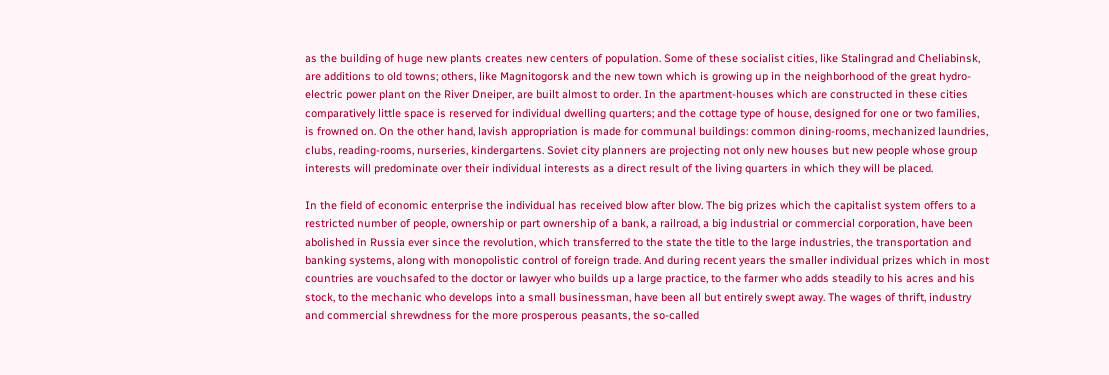as the building of huge new plants creates new centers of population. Some of these socialist cities, like Stalingrad and Cheliabinsk, are additions to old towns; others, like Magnitogorsk and the new town which is growing up in the neighborhood of the great hydro-electric power plant on the River Dneiper, are built almost to order. In the apartment-houses which are constructed in these cities comparatively little space is reserved for individual dwelling quarters; and the cottage type of house, designed for one or two families, is frowned on. On the other hand, lavish appropriation is made for communal buildings: common dining-rooms, mechanized laundries, clubs, reading-rooms, nurseries, kindergartens. Soviet city planners are projecting not only new houses but new people whose group interests will predominate over their individual interests as a direct result of the living quarters in which they will be placed.

In the field of economic enterprise the individual has received blow after blow. The big prizes which the capitalist system offers to a restricted number of people, ownership or part ownership of a bank, a railroad, a big industrial or commercial corporation, have been abolished in Russia ever since the revolution, which transferred to the state the title to the large industries, the transportation and banking systems, along with monopolistic control of foreign trade. And during recent years the smaller individual prizes which in most countries are vouchsafed to the doctor or lawyer who builds up a large practice, to the farmer who adds steadily to his acres and his stock, to the mechanic who develops into a small businessman, have been all but entirely swept away. The wages of thrift, industry and commercial shrewdness for the more prosperous peasants, the so-called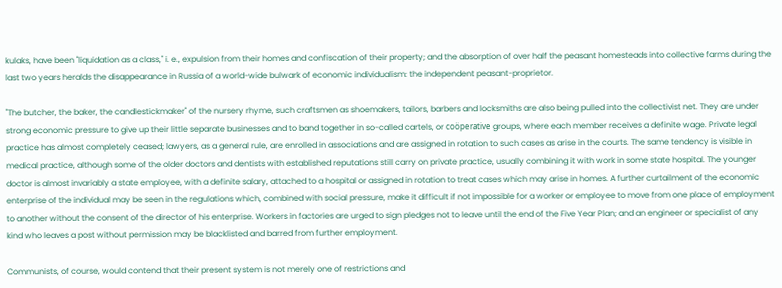kulaks, have been "liquidation as a class," i. e., expulsion from their homes and confiscation of their property; and the absorption of over half the peasant homesteads into collective farms during the last two years heralds the disappearance in Russia of a world-wide bulwark of economic individualism: the independent peasant-proprietor.

"The butcher, the baker, the candlestickmaker" of the nursery rhyme, such craftsmen as shoemakers, tailors, barbers and locksmiths are also being pulled into the collectivist net. They are under strong economic pressure to give up their little separate businesses and to band together in so-called cartels, or coöperative groups, where each member receives a definite wage. Private legal practice has almost completely ceased; lawyers, as a general rule, are enrolled in associations and are assigned in rotation to such cases as arise in the courts. The same tendency is visible in medical practice, although some of the older doctors and dentists with established reputations still carry on private practice, usually combining it with work in some state hospital. The younger doctor is almost invariably a state employee, with a definite salary, attached to a hospital or assigned in rotation to treat cases which may arise in homes. A further curtailment of the economic enterprise of the individual may be seen in the regulations which, combined with social pressure, make it difficult if not impossible for a worker or employee to move from one place of employment to another without the consent of the director of his enterprise. Workers in factories are urged to sign pledges not to leave until the end of the Five Year Plan; and an engineer or specialist of any kind who leaves a post without permission may be blacklisted and barred from further employment.

Communists, of course, would contend that their present system is not merely one of restrictions and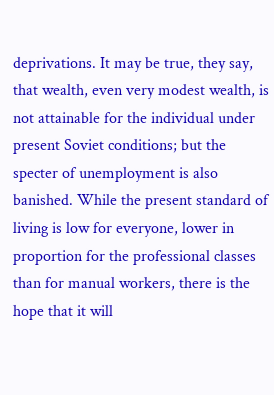deprivations. It may be true, they say, that wealth, even very modest wealth, is not attainable for the individual under present Soviet conditions; but the specter of unemployment is also banished. While the present standard of living is low for everyone, lower in proportion for the professional classes than for manual workers, there is the hope that it will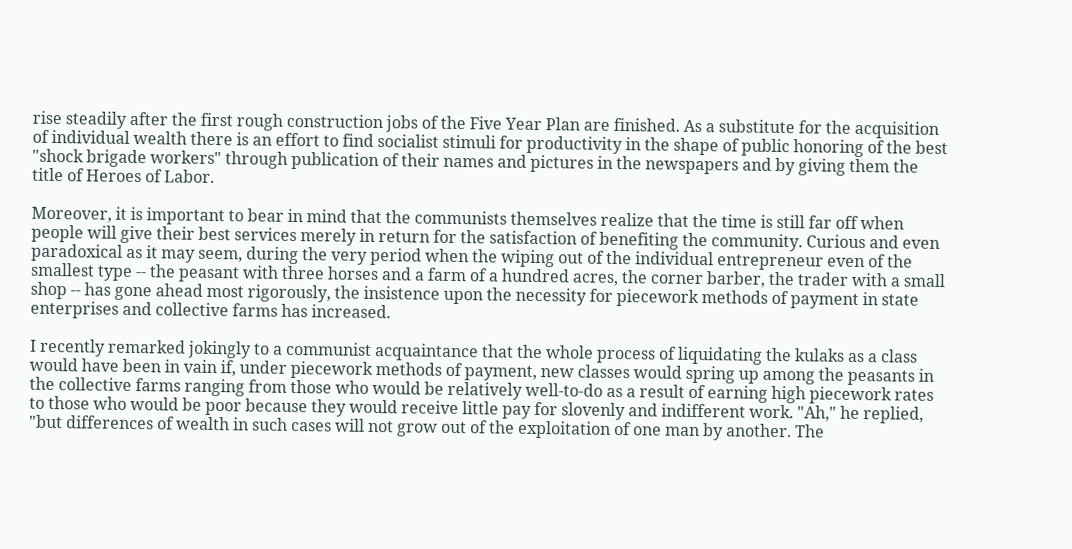rise steadily after the first rough construction jobs of the Five Year Plan are finished. As a substitute for the acquisition of individual wealth there is an effort to find socialist stimuli for productivity in the shape of public honoring of the best "shock brigade workers" through publication of their names and pictures in the newspapers and by giving them the title of Heroes of Labor.

Moreover, it is important to bear in mind that the communists themselves realize that the time is still far off when people will give their best services merely in return for the satisfaction of benefiting the community. Curious and even paradoxical as it may seem, during the very period when the wiping out of the individual entrepreneur even of the smallest type -- the peasant with three horses and a farm of a hundred acres, the corner barber, the trader with a small shop -- has gone ahead most rigorously, the insistence upon the necessity for piecework methods of payment in state enterprises and collective farms has increased.

I recently remarked jokingly to a communist acquaintance that the whole process of liquidating the kulaks as a class would have been in vain if, under piecework methods of payment, new classes would spring up among the peasants in the collective farms ranging from those who would be relatively well-to-do as a result of earning high piecework rates to those who would be poor because they would receive little pay for slovenly and indifferent work. "Ah," he replied, "but differences of wealth in such cases will not grow out of the exploitation of one man by another. The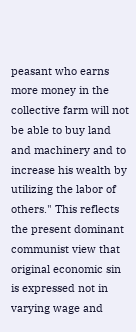peasant who earns more money in the collective farm will not be able to buy land and machinery and to increase his wealth by utilizing the labor of others." This reflects the present dominant communist view that original economic sin is expressed not in varying wage and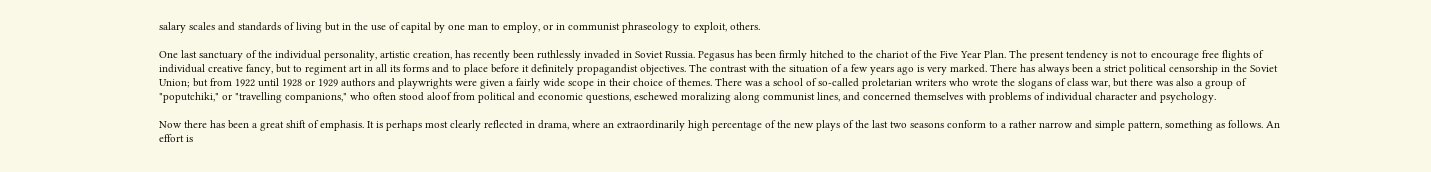salary scales and standards of living but in the use of capital by one man to employ, or in communist phraseology to exploit, others.

One last sanctuary of the individual personality, artistic creation, has recently been ruthlessly invaded in Soviet Russia. Pegasus has been firmly hitched to the chariot of the Five Year Plan. The present tendency is not to encourage free flights of individual creative fancy, but to regiment art in all its forms and to place before it definitely propagandist objectives. The contrast with the situation of a few years ago is very marked. There has always been a strict political censorship in the Soviet Union; but from 1922 until 1928 or 1929 authors and playwrights were given a fairly wide scope in their choice of themes. There was a school of so-called proletarian writers who wrote the slogans of class war, but there was also a group of "poputchiki," or "travelling companions," who often stood aloof from political and economic questions, eschewed moralizing along communist lines, and concerned themselves with problems of individual character and psychology.

Now there has been a great shift of emphasis. It is perhaps most clearly reflected in drama, where an extraordinarily high percentage of the new plays of the last two seasons conform to a rather narrow and simple pattern, something as follows. An effort is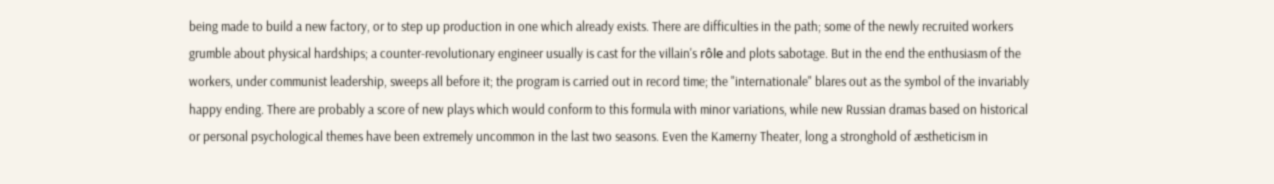being made to build a new factory, or to step up production in one which already exists. There are difficulties in the path; some of the newly recruited workers grumble about physical hardships; a counter-revolutionary engineer usually is cast for the villain's rôle and plots sabotage. But in the end the enthusiasm of the workers, under communist leadership, sweeps all before it; the program is carried out in record time; the "internationale" blares out as the symbol of the invariably happy ending. There are probably a score of new plays which would conform to this formula with minor variations, while new Russian dramas based on historical or personal psychological themes have been extremely uncommon in the last two seasons. Even the Kamerny Theater, long a stronghold of æstheticism in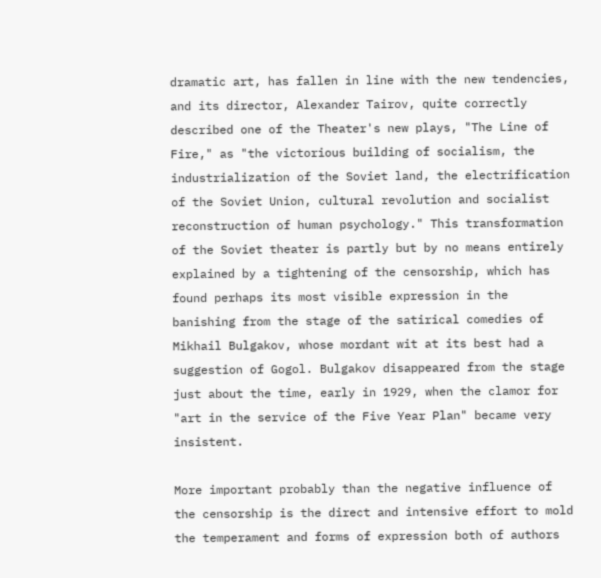dramatic art, has fallen in line with the new tendencies, and its director, Alexander Tairov, quite correctly described one of the Theater's new plays, "The Line of Fire," as "the victorious building of socialism, the industrialization of the Soviet land, the electrification of the Soviet Union, cultural revolution and socialist reconstruction of human psychology." This transformation of the Soviet theater is partly but by no means entirely explained by a tightening of the censorship, which has found perhaps its most visible expression in the banishing from the stage of the satirical comedies of Mikhail Bulgakov, whose mordant wit at its best had a suggestion of Gogol. Bulgakov disappeared from the stage just about the time, early in 1929, when the clamor for "art in the service of the Five Year Plan" became very insistent.

More important probably than the negative influence of the censorship is the direct and intensive effort to mold the temperament and forms of expression both of authors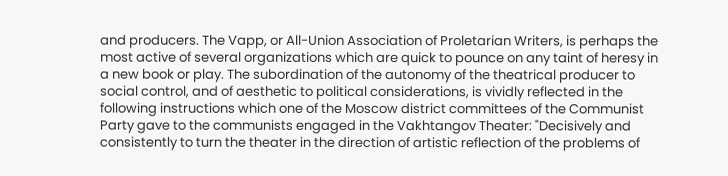and producers. The Vapp, or All-Union Association of Proletarian Writers, is perhaps the most active of several organizations which are quick to pounce on any taint of heresy in a new book or play. The subordination of the autonomy of the theatrical producer to social control, and of aesthetic to political considerations, is vividly reflected in the following instructions which one of the Moscow district committees of the Communist Party gave to the communists engaged in the Vakhtangov Theater: "Decisively and consistently to turn the theater in the direction of artistic reflection of the problems of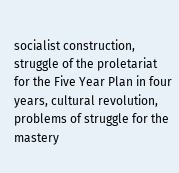socialist construction, struggle of the proletariat for the Five Year Plan in four years, cultural revolution, problems of struggle for the mastery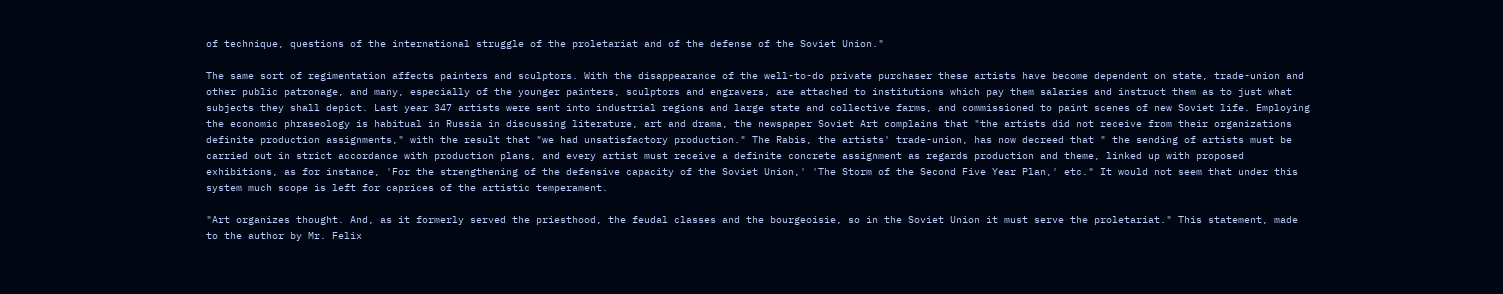of technique, questions of the international struggle of the proletariat and of the defense of the Soviet Union."

The same sort of regimentation affects painters and sculptors. With the disappearance of the well-to-do private purchaser these artists have become dependent on state, trade-union and other public patronage, and many, especially of the younger painters, sculptors and engravers, are attached to institutions which pay them salaries and instruct them as to just what subjects they shall depict. Last year 347 artists were sent into industrial regions and large state and collective farms, and commissioned to paint scenes of new Soviet life. Employing the economic phraseology is habitual in Russia in discussing literature, art and drama, the newspaper Soviet Art complains that "the artists did not receive from their organizations definite production assignments," with the result that "we had unsatisfactory production." The Rabis, the artists' trade-union, has now decreed that " the sending of artists must be carried out in strict accordance with production plans, and every artist must receive a definite concrete assignment as regards production and theme, linked up with proposed exhibitions, as for instance, 'For the strengthening of the defensive capacity of the Soviet Union,' 'The Storm of the Second Five Year Plan,' etc." It would not seem that under this system much scope is left for caprices of the artistic temperament.

"Art organizes thought. And, as it formerly served the priesthood, the feudal classes and the bourgeoisie, so in the Soviet Union it must serve the proletariat." This statement, made to the author by Mr. Felix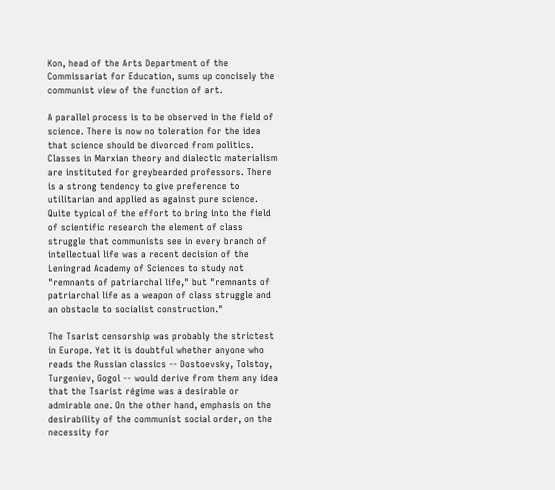Kon, head of the Arts Department of the Commissariat for Education, sums up concisely the communist view of the function of art.

A parallel process is to be observed in the field of science. There is now no toleration for the idea that science should be divorced from politics. Classes in Marxian theory and dialectic materialism are instituted for greybearded professors. There is a strong tendency to give preference to utilitarian and applied as against pure science. Quite typical of the effort to bring into the field of scientific research the element of class struggle that communists see in every branch of intellectual life was a recent decision of the Leningrad Academy of Sciences to study not "remnants of patriarchal life," but "remnants of patriarchal life as a weapon of class struggle and an obstacle to socialist construction."

The Tsarist censorship was probably the strictest in Europe. Yet it is doubtful whether anyone who reads the Russian classics -- Dostoevsky, Tolstoy, Turgeniev, Gogol -- would derive from them any idea that the Tsarist régime was a desirable or admirable one. On the other hand, emphasis on the desirability of the communist social order, on the necessity for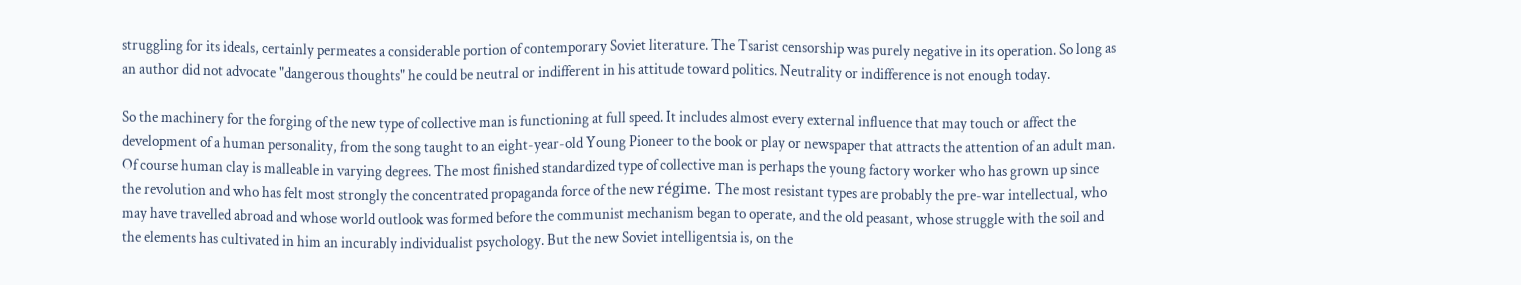struggling for its ideals, certainly permeates a considerable portion of contemporary Soviet literature. The Tsarist censorship was purely negative in its operation. So long as an author did not advocate "dangerous thoughts" he could be neutral or indifferent in his attitude toward politics. Neutrality or indifference is not enough today.

So the machinery for the forging of the new type of collective man is functioning at full speed. It includes almost every external influence that may touch or affect the development of a human personality, from the song taught to an eight-year-old Young Pioneer to the book or play or newspaper that attracts the attention of an adult man. Of course human clay is malleable in varying degrees. The most finished standardized type of collective man is perhaps the young factory worker who has grown up since the revolution and who has felt most strongly the concentrated propaganda force of the new régime. The most resistant types are probably the pre-war intellectual, who may have travelled abroad and whose world outlook was formed before the communist mechanism began to operate, and the old peasant, whose struggle with the soil and the elements has cultivated in him an incurably individualist psychology. But the new Soviet intelligentsia is, on the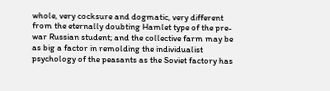whole, very cocksure and dogmatic, very different from the eternally doubting Hamlet type of the pre-war Russian student; and the collective farm may be as big a factor in remolding the individualist psychology of the peasants as the Soviet factory has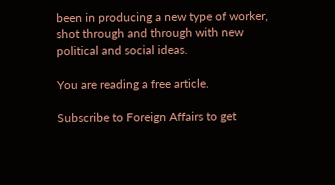been in producing a new type of worker, shot through and through with new political and social ideas.

You are reading a free article.

Subscribe to Foreign Affairs to get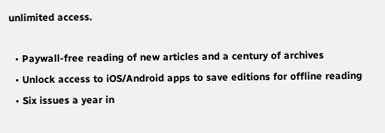unlimited access.

  • Paywall-free reading of new articles and a century of archives
  • Unlock access to iOS/Android apps to save editions for offline reading
  • Six issues a year in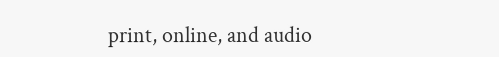print, online, and audio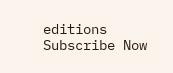editions
Subscribe Now